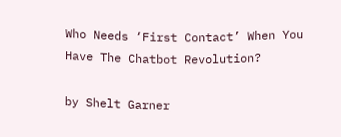Who Needs ‘First Contact’ When You Have The Chatbot Revolution?

by Shelt Garner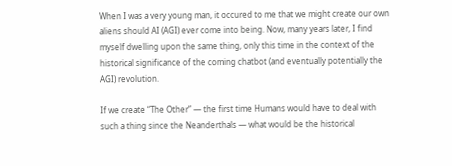When I was a very young man, it occured to me that we might create our own aliens should AI (AGI) ever come into being. Now, many years later, I find myself dwelling upon the same thing, only this time in the context of the historical significance of the coming chatbot (and eventually potentially the AGI) revolution.

If we create “The Other” — the first time Humans would have to deal with such a thing since the Neanderthals — what would be the historical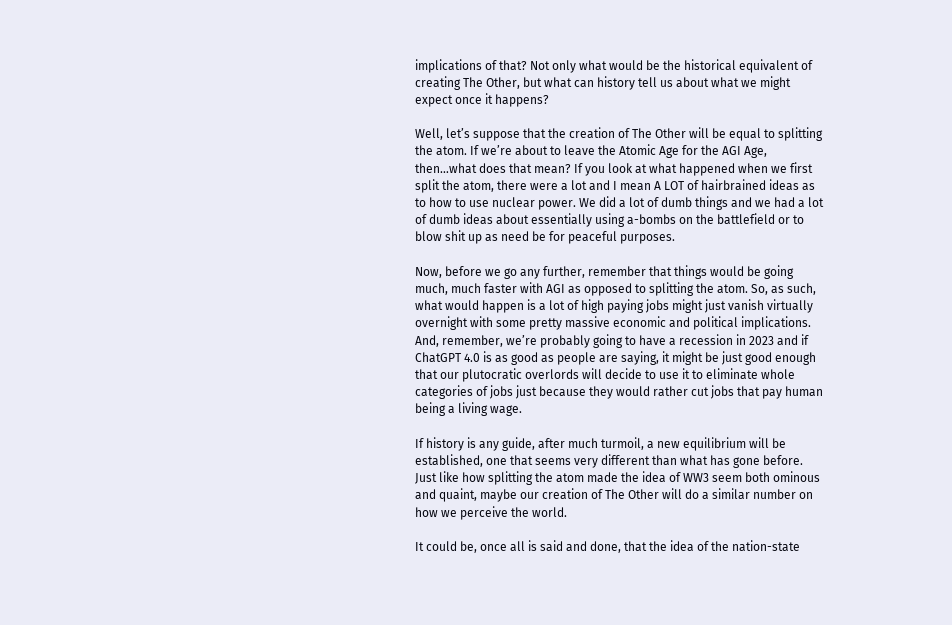implications of that? Not only what would be the historical equivalent of creating The Other, but what can history tell us about what we might expect once it happens?

Well, let’s suppose that the creation of The Other will be equal to splitting the atom. If we’re about to leave the Atomic Age for the AGI Age, then…what does that mean? If you look at what happened when we first split the atom, there were a lot and I mean A LOT of hairbrained ideas as to how to use nuclear power. We did a lot of dumb things and we had a lot of dumb ideas about essentially using a-bombs on the battlefield or to blow shit up as need be for peaceful purposes.

Now, before we go any further, remember that things would be going much, much faster with AGI as opposed to splitting the atom. So, as such, what would happen is a lot of high paying jobs might just vanish virtually overnight with some pretty massive economic and political implications. And, remember, we’re probably going to have a recession in 2023 and if ChatGPT 4.0 is as good as people are saying, it might be just good enough that our plutocratic overlords will decide to use it to eliminate whole categories of jobs just because they would rather cut jobs that pay human being a living wage.

If history is any guide, after much turmoil, a new equilibrium will be established, one that seems very different than what has gone before. Just like how splitting the atom made the idea of WW3 seem both ominous and quaint, maybe our creation of The Other will do a similar number on how we perceive the world.

It could be, once all is said and done, that the idea of the nation-state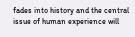fades into history and the central issue of human experience will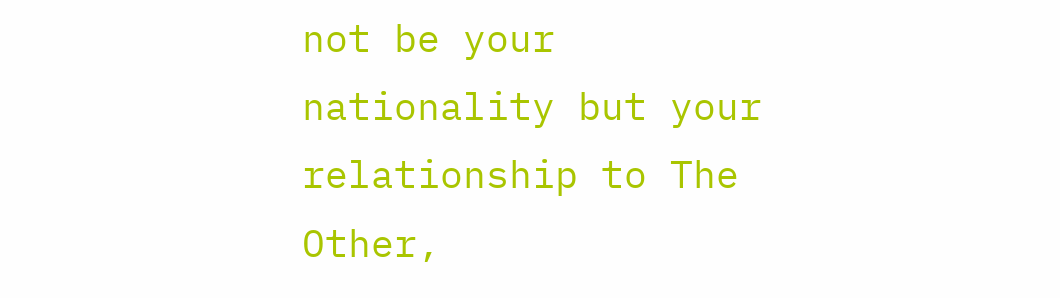not be your nationality but your relationship to The Other,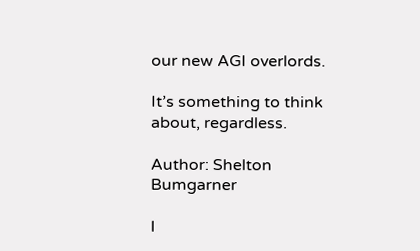our new AGI overlords.

It’s something to think about, regardless.

Author: Shelton Bumgarner

I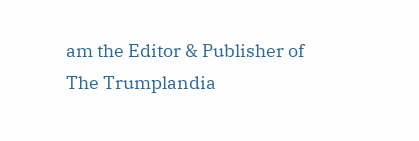am the Editor & Publisher of The Trumplandia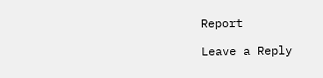Report

Leave a Reply